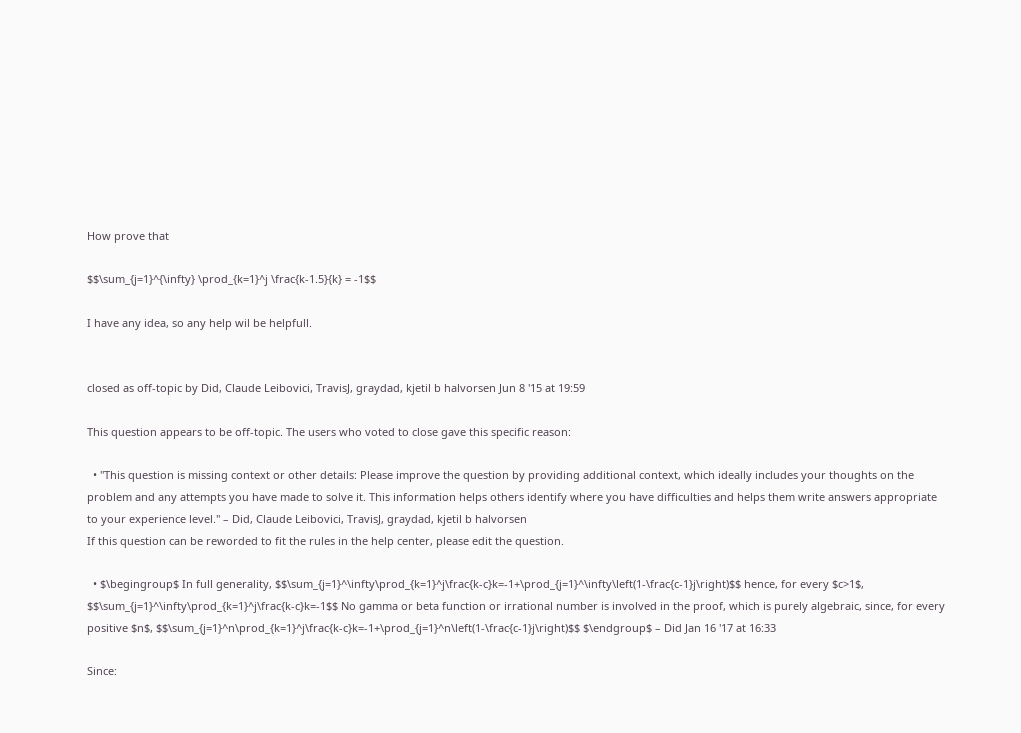How prove that

$$\sum_{j=1}^{\infty} \prod_{k=1}^j \frac{k-1.5}{k} = -1$$

I have any idea, so any help wil be helpfull.


closed as off-topic by Did, Claude Leibovici, TravisJ, graydad, kjetil b halvorsen Jun 8 '15 at 19:59

This question appears to be off-topic. The users who voted to close gave this specific reason:

  • "This question is missing context or other details: Please improve the question by providing additional context, which ideally includes your thoughts on the problem and any attempts you have made to solve it. This information helps others identify where you have difficulties and helps them write answers appropriate to your experience level." – Did, Claude Leibovici, TravisJ, graydad, kjetil b halvorsen
If this question can be reworded to fit the rules in the help center, please edit the question.

  • $\begingroup$ In full generality, $$\sum_{j=1}^\infty\prod_{k=1}^j\frac{k-c}k=-1+\prod_{j=1}^\infty\left(1-\frac{c-1}j\right)$$ hence, for every $c>1$, $$\sum_{j=1}^\infty\prod_{k=1}^j\frac{k-c}k=-1$$ No gamma or beta function or irrational number is involved in the proof, which is purely algebraic, since, for every positive $n$, $$\sum_{j=1}^n\prod_{k=1}^j\frac{k-c}k=-1+\prod_{j=1}^n\left(1-\frac{c-1}j\right)$$ $\endgroup$ – Did Jan 16 '17 at 16:33

Since: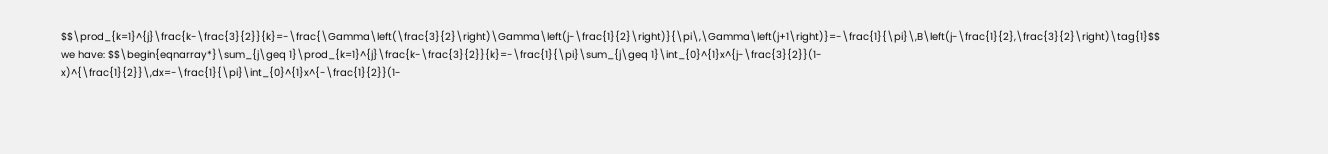$$\prod_{k=1}^{j}\frac{k-\frac{3}{2}}{k}=-\frac{\Gamma\left(\frac{3}{2}\right)\Gamma\left(j-\frac{1}{2}\right)}{\pi\,\Gamma\left(j+1\right)}=-\frac{1}{\pi}\,B\left(j-\frac{1}{2},\frac{3}{2}\right)\tag{1}$$ we have: $$\begin{eqnarray*}\sum_{j\geq 1}\prod_{k=1}^{j}\frac{k-\frac{3}{2}}{k}=-\frac{1}{\pi}\sum_{j\geq 1}\int_{0}^{1}x^{j-\frac{3}{2}}(1-x)^{\frac{1}{2}}\,dx=-\frac{1}{\pi}\int_{0}^{1}x^{-\frac{1}{2}}(1-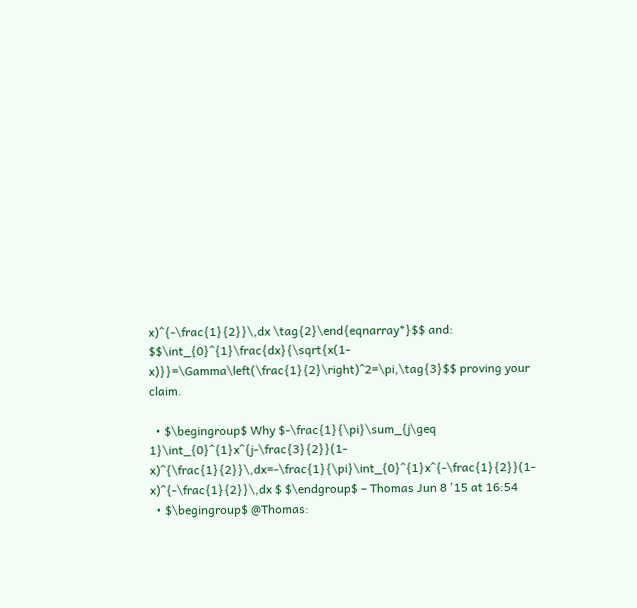x)^{-\frac{1}{2}}\,dx \tag{2}\end{eqnarray*}$$ and: $$\int_{0}^{1}\frac{dx}{\sqrt{x(1-x)}}=\Gamma\left(\frac{1}{2}\right)^2=\pi,\tag{3}$$ proving your claim.

  • $\begingroup$ Why $-\frac{1}{\pi}\sum_{j\geq 1}\int_{0}^{1}x^{j-\frac{3}{2}}(1-x)^{\frac{1}{2}}\,dx=-\frac{1}{\pi}\int_{0}^{1}x^{-\frac{1}{2}}(1-x)^{-\frac{1}{2}}\,dx $ $\endgroup$ – Thomas Jun 8 '15 at 16:54
  • $\begingroup$ @Thomas: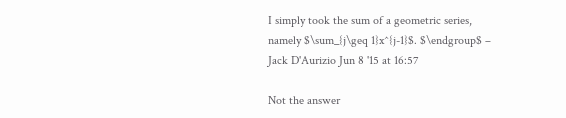I simply took the sum of a geometric series, namely $\sum_{j\geq 1}x^{j-1}$. $\endgroup$ – Jack D'Aurizio Jun 8 '15 at 16:57

Not the answer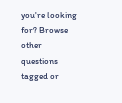you're looking for? Browse other questions tagged or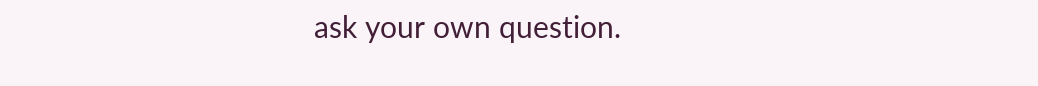ask your own question.